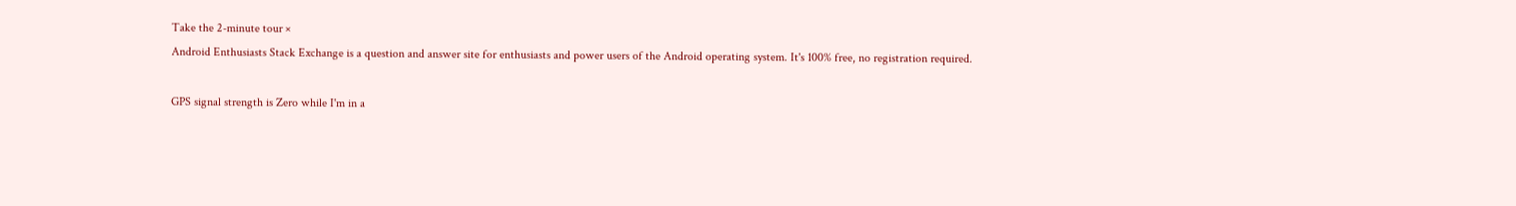Take the 2-minute tour ×
Android Enthusiasts Stack Exchange is a question and answer site for enthusiasts and power users of the Android operating system. It's 100% free, no registration required.

GPS signal strength is Zero while I'm in a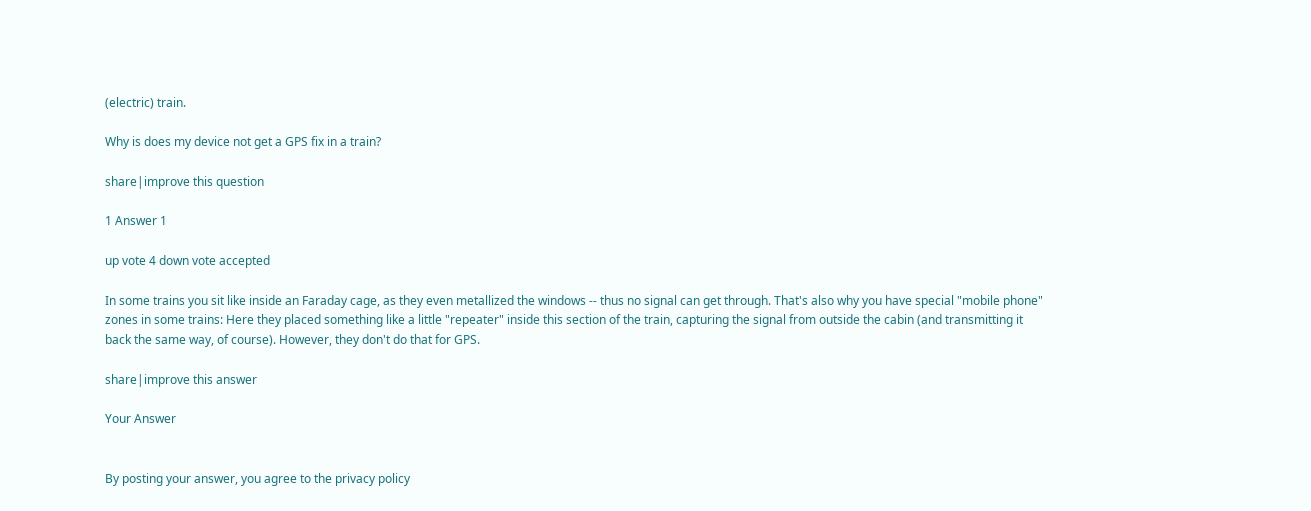(electric) train.

Why is does my device not get a GPS fix in a train?

share|improve this question

1 Answer 1

up vote 4 down vote accepted

In some trains you sit like inside an Faraday cage, as they even metallized the windows -- thus no signal can get through. That's also why you have special "mobile phone" zones in some trains: Here they placed something like a little "repeater" inside this section of the train, capturing the signal from outside the cabin (and transmitting it back the same way, of course). However, they don't do that for GPS.

share|improve this answer

Your Answer


By posting your answer, you agree to the privacy policy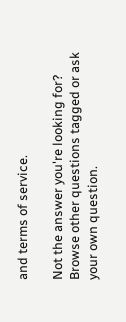and terms of service.

Not the answer you're looking for? Browse other questions tagged or ask your own question.